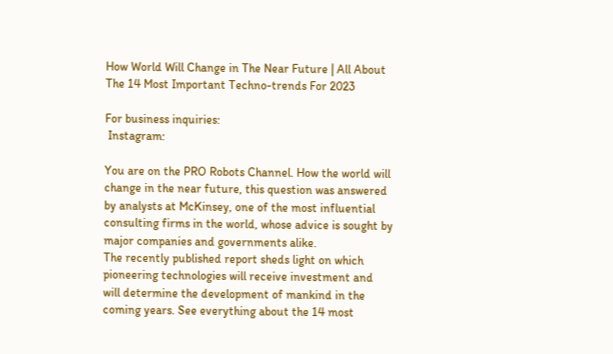How World Will Change in The Near Future | All About The 14 Most Important Techno-trends For 2023

For business inquiries:
 Instagram:

You are on the PRO Robots Channel. How the world will change in the near future, this question was answered by analysts at McKinsey, one of the most influential consulting firms in the world, whose advice is sought by major companies and governments alike.
The recently published report sheds light on which pioneering technologies will receive investment and will determine the development of mankind in the coming years. See everything about the 14 most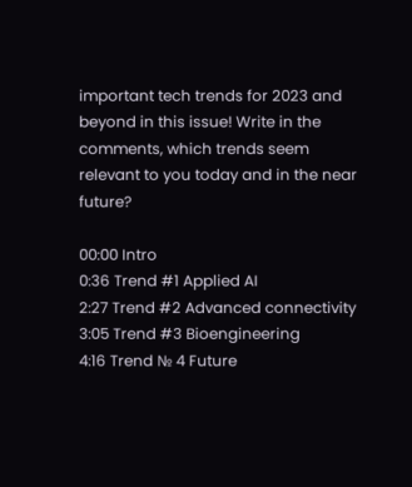important tech trends for 2023 and beyond in this issue! Write in the comments, which trends seem relevant to you today and in the near future?

00:00 Intro
0:36 Trend #1 Applied AI
2:27 Trend #2 Advanced connectivity
3:05 Trend #3 Bioengineering
4:16 Trend № 4 Future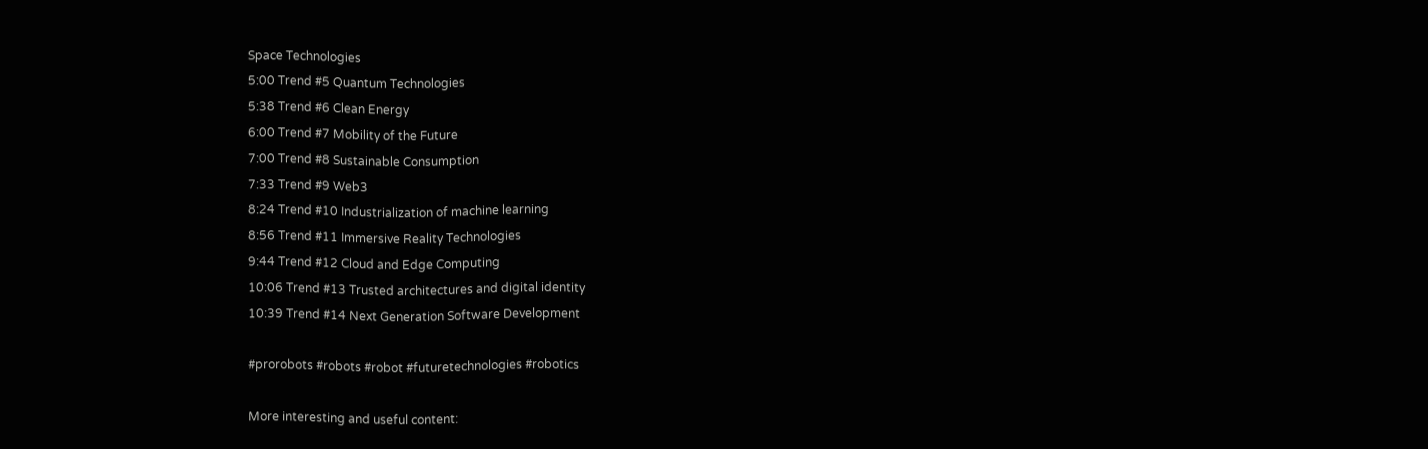Space Technologies
5:00 Trend #5 Quantum Technologies
5:38 Trend #6 Clean Energy
6:00 Trend #7 Mobility of the Future
7:00 Trend #8 Sustainable Consumption
7:33 Trend #9 Web3
8:24 Trend #10 Industrialization of machine learning
8:56 Trend #11 Immersive Reality Technologies
9:44 Trend #12 Cloud and Edge Computing
10:06 Trend #13 Trusted architectures and digital identity
10:39 Trend #14 Next Generation Software Development

#prorobots #robots #robot #futuretechnologies #robotics

More interesting and useful content: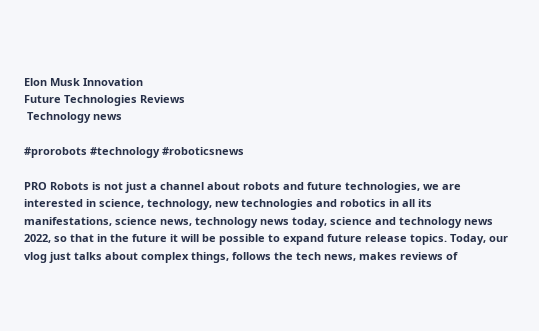Elon Musk Innovation
Future Technologies Reviews
 Technology news

#prorobots #technology #roboticsnews

PRO Robots is not just a channel about robots and future technologies, we are interested in science, technology, new technologies and robotics in all its manifestations, science news, technology news today, science and technology news 2022, so that in the future it will be possible to expand future release topics. Today, our vlog just talks about complex things, follows the tech news, makes reviews of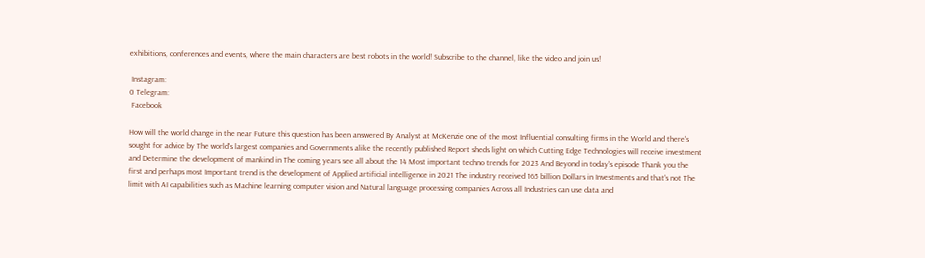exhibitions, conferences and events, where the main characters are best robots in the world! Subscribe to the channel, like the video and join us!

 Instagram:
0 Telegram:
 Facebook

How will the world change in the near Future this question has been answered By Analyst at McKenzie one of the most Influential consulting firms in the World and there's sought for advice by The world's largest companies and Governments alike the recently published Report sheds light on which Cutting Edge Technologies will receive investment and Determine the development of mankind in The coming years see all about the 14 Most important techno trends for 2023 And Beyond in today's episode Thank you the first and perhaps most Important trend is the development of Applied artificial intelligence in 2021 The industry received 165 billion Dollars in Investments and that's not The limit with AI capabilities such as Machine learning computer vision and Natural language processing companies Across all Industries can use data and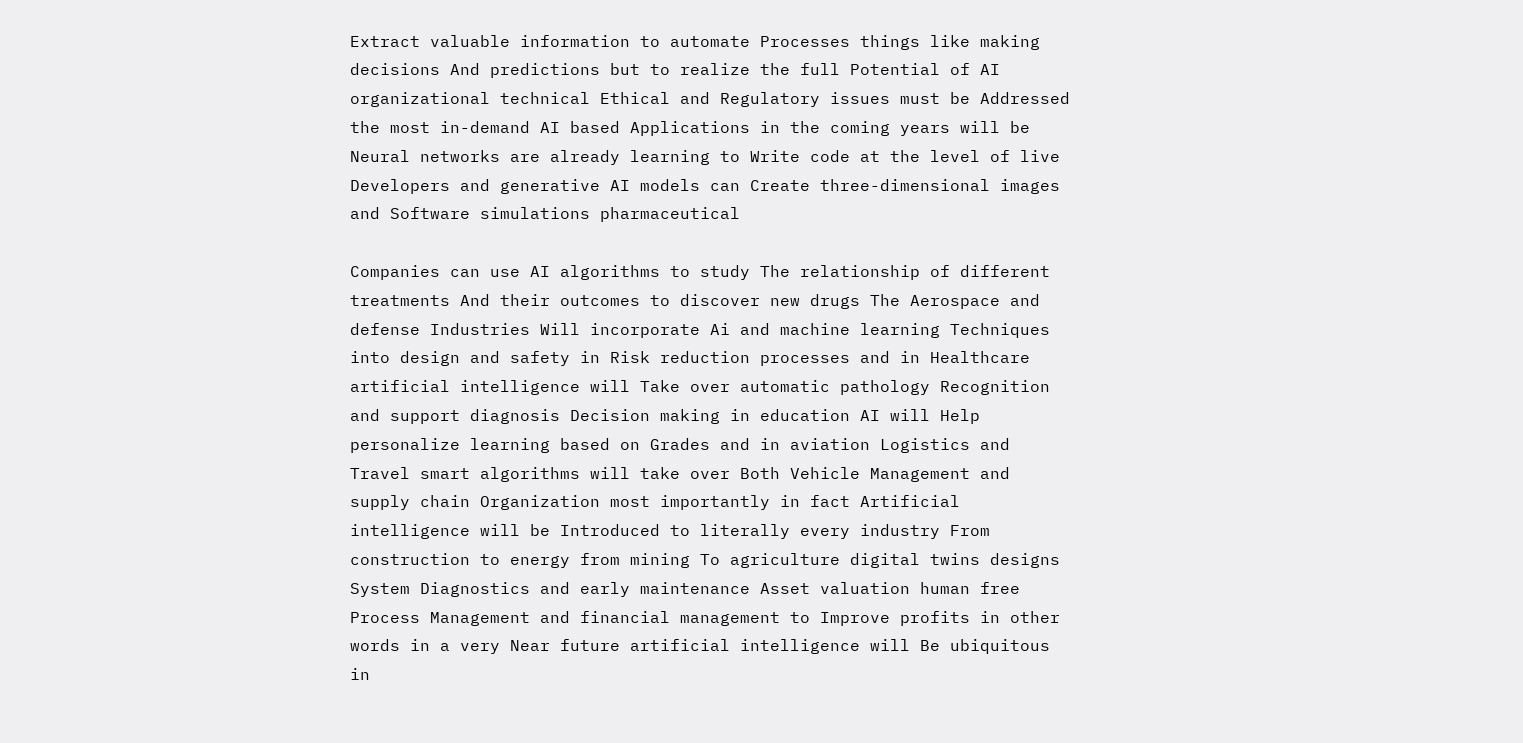Extract valuable information to automate Processes things like making decisions And predictions but to realize the full Potential of AI organizational technical Ethical and Regulatory issues must be Addressed the most in-demand AI based Applications in the coming years will be Neural networks are already learning to Write code at the level of live Developers and generative AI models can Create three-dimensional images and Software simulations pharmaceutical

Companies can use AI algorithms to study The relationship of different treatments And their outcomes to discover new drugs The Aerospace and defense Industries Will incorporate Ai and machine learning Techniques into design and safety in Risk reduction processes and in Healthcare artificial intelligence will Take over automatic pathology Recognition and support diagnosis Decision making in education AI will Help personalize learning based on Grades and in aviation Logistics and Travel smart algorithms will take over Both Vehicle Management and supply chain Organization most importantly in fact Artificial intelligence will be Introduced to literally every industry From construction to energy from mining To agriculture digital twins designs System Diagnostics and early maintenance Asset valuation human free Process Management and financial management to Improve profits in other words in a very Near future artificial intelligence will Be ubiquitous in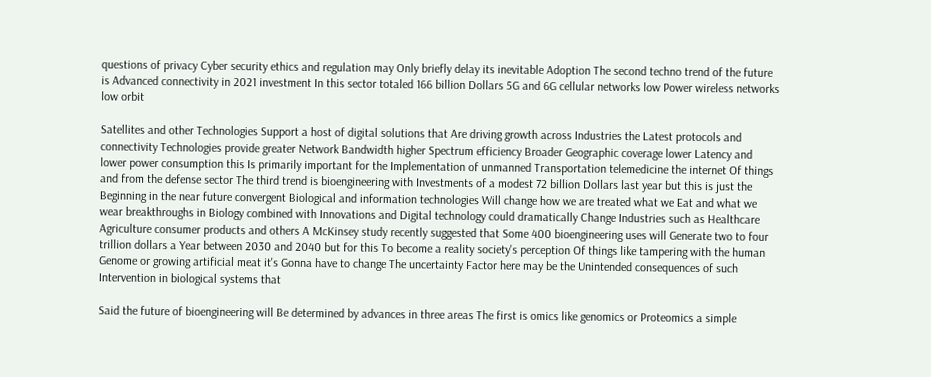questions of privacy Cyber security ethics and regulation may Only briefly delay its inevitable Adoption The second techno trend of the future is Advanced connectivity in 2021 investment In this sector totaled 166 billion Dollars 5G and 6G cellular networks low Power wireless networks low orbit

Satellites and other Technologies Support a host of digital solutions that Are driving growth across Industries the Latest protocols and connectivity Technologies provide greater Network Bandwidth higher Spectrum efficiency Broader Geographic coverage lower Latency and lower power consumption this Is primarily important for the Implementation of unmanned Transportation telemedicine the internet Of things and from the defense sector The third trend is bioengineering with Investments of a modest 72 billion Dollars last year but this is just the Beginning in the near future convergent Biological and information technologies Will change how we are treated what we Eat and what we wear breakthroughs in Biology combined with Innovations and Digital technology could dramatically Change Industries such as Healthcare Agriculture consumer products and others A McKinsey study recently suggested that Some 400 bioengineering uses will Generate two to four trillion dollars a Year between 2030 and 2040 but for this To become a reality society's perception Of things like tampering with the human Genome or growing artificial meat it's Gonna have to change The uncertainty Factor here may be the Unintended consequences of such Intervention in biological systems that

Said the future of bioengineering will Be determined by advances in three areas The first is omics like genomics or Proteomics a simple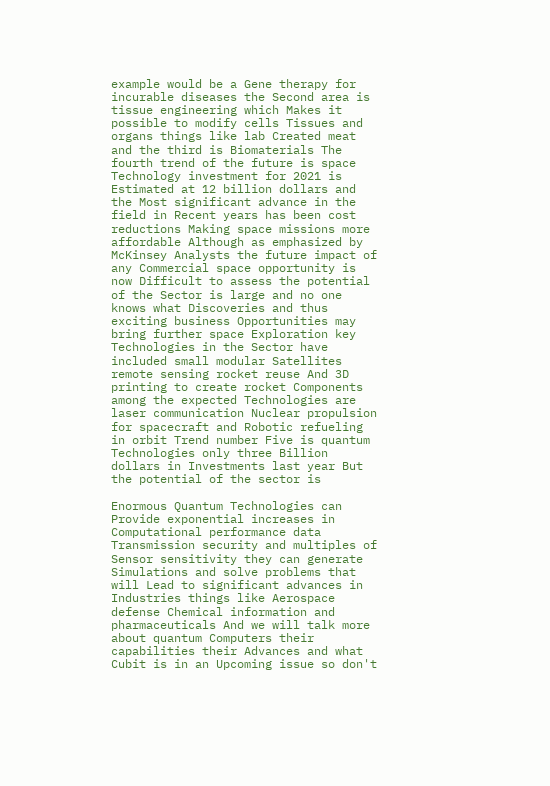example would be a Gene therapy for incurable diseases the Second area is tissue engineering which Makes it possible to modify cells Tissues and organs things like lab Created meat and the third is Biomaterials The fourth trend of the future is space Technology investment for 2021 is Estimated at 12 billion dollars and the Most significant advance in the field in Recent years has been cost reductions Making space missions more affordable Although as emphasized by McKinsey Analysts the future impact of any Commercial space opportunity is now Difficult to assess the potential of the Sector is large and no one knows what Discoveries and thus exciting business Opportunities may bring further space Exploration key Technologies in the Sector have included small modular Satellites remote sensing rocket reuse And 3D printing to create rocket Components among the expected Technologies are laser communication Nuclear propulsion for spacecraft and Robotic refueling in orbit Trend number Five is quantum Technologies only three Billion dollars in Investments last year But the potential of the sector is

Enormous Quantum Technologies can Provide exponential increases in Computational performance data Transmission security and multiples of Sensor sensitivity they can generate Simulations and solve problems that will Lead to significant advances in Industries things like Aerospace defense Chemical information and pharmaceuticals And we will talk more about quantum Computers their capabilities their Advances and what Cubit is in an Upcoming issue so don't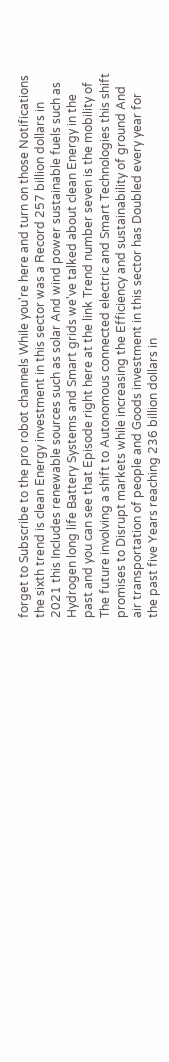forget to Subscribe to the pro robot channels While you're here and turn on those Notifications the sixth trend is clean Energy investment in this sector was a Record 257 billion dollars in 2021 this Includes renewable sources such as solar And wind power sustainable fuels such as Hydrogen long life Battery Systems and Smart grids we've talked about clean Energy in the past and you can see that Episode right here at the link Trend number seven is the mobility of The future involving a shift to Autonomous connected electric and Smart Technologies this shift promises to Disrupt markets while increasing the Efficiency and sustainability of ground And air transportation of people and Goods investment in this sector has Doubled every year for the past five Years reaching 236 billion dollars in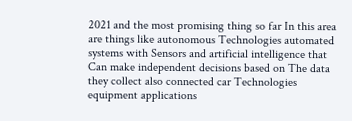2021 and the most promising thing so far In this area are things like autonomous Technologies automated systems with Sensors and artificial intelligence that Can make independent decisions based on The data they collect also connected car Technologies equipment applications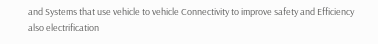and Systems that use vehicle to vehicle Connectivity to improve safety and Efficiency also electrification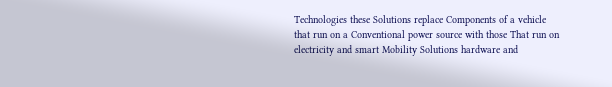Technologies these Solutions replace Components of a vehicle that run on a Conventional power source with those That run on electricity and smart Mobility Solutions hardware and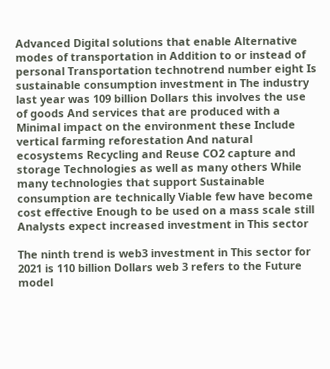Advanced Digital solutions that enable Alternative modes of transportation in Addition to or instead of personal Transportation technotrend number eight Is sustainable consumption investment in The industry last year was 109 billion Dollars this involves the use of goods And services that are produced with a Minimal impact on the environment these Include vertical farming reforestation And natural ecosystems Recycling and Reuse CO2 capture and storage Technologies as well as many others While many technologies that support Sustainable consumption are technically Viable few have become cost effective Enough to be used on a mass scale still Analysts expect increased investment in This sector

The ninth trend is web3 investment in This sector for 2021 is 110 billion Dollars web 3 refers to the Future model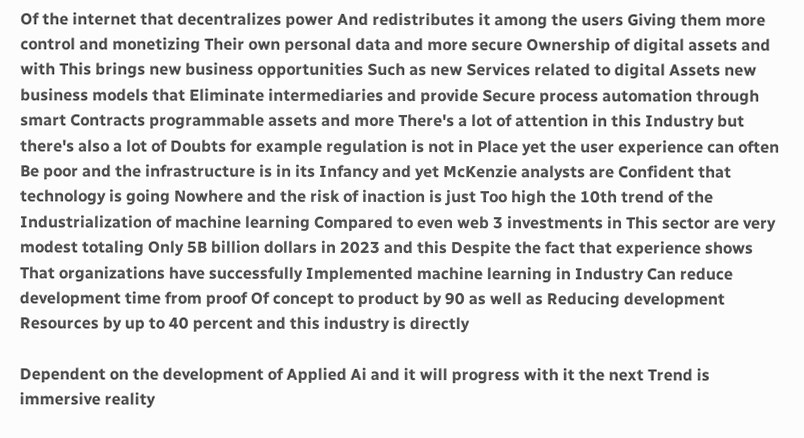Of the internet that decentralizes power And redistributes it among the users Giving them more control and monetizing Their own personal data and more secure Ownership of digital assets and with This brings new business opportunities Such as new Services related to digital Assets new business models that Eliminate intermediaries and provide Secure process automation through smart Contracts programmable assets and more There's a lot of attention in this Industry but there's also a lot of Doubts for example regulation is not in Place yet the user experience can often Be poor and the infrastructure is in its Infancy and yet McKenzie analysts are Confident that technology is going Nowhere and the risk of inaction is just Too high the 10th trend of the Industrialization of machine learning Compared to even web 3 investments in This sector are very modest totaling Only 5B billion dollars in 2023 and this Despite the fact that experience shows That organizations have successfully Implemented machine learning in Industry Can reduce development time from proof Of concept to product by 90 as well as Reducing development Resources by up to 40 percent and this industry is directly

Dependent on the development of Applied Ai and it will progress with it the next Trend is immersive reality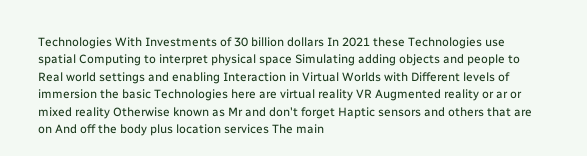Technologies With Investments of 30 billion dollars In 2021 these Technologies use spatial Computing to interpret physical space Simulating adding objects and people to Real world settings and enabling Interaction in Virtual Worlds with Different levels of immersion the basic Technologies here are virtual reality VR Augmented reality or ar or mixed reality Otherwise known as Mr and don't forget Haptic sensors and others that are on And off the body plus location services The main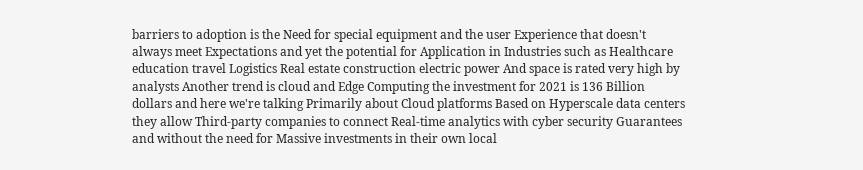barriers to adoption is the Need for special equipment and the user Experience that doesn't always meet Expectations and yet the potential for Application in Industries such as Healthcare education travel Logistics Real estate construction electric power And space is rated very high by analysts Another trend is cloud and Edge Computing the investment for 2021 is 136 Billion dollars and here we're talking Primarily about Cloud platforms Based on Hyperscale data centers they allow Third-party companies to connect Real-time analytics with cyber security Guarantees and without the need for Massive investments in their own local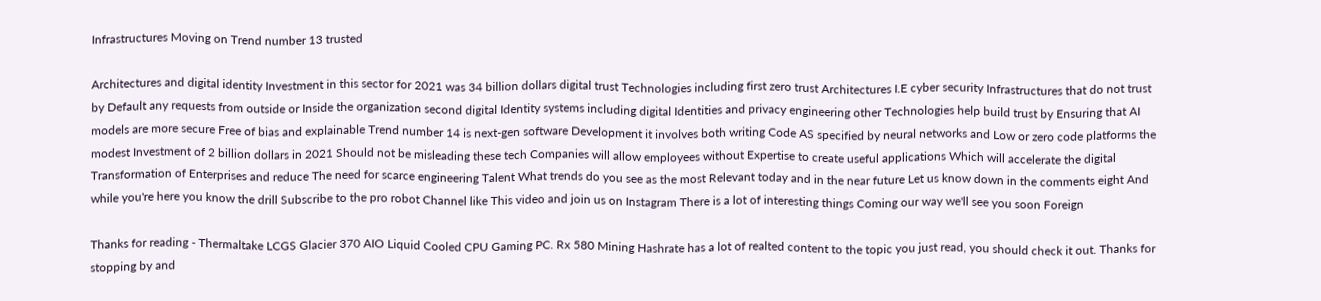Infrastructures Moving on Trend number 13 trusted

Architectures and digital identity Investment in this sector for 2021 was 34 billion dollars digital trust Technologies including first zero trust Architectures I.E cyber security Infrastructures that do not trust by Default any requests from outside or Inside the organization second digital Identity systems including digital Identities and privacy engineering other Technologies help build trust by Ensuring that AI models are more secure Free of bias and explainable Trend number 14 is next-gen software Development it involves both writing Code AS specified by neural networks and Low or zero code platforms the modest Investment of 2 billion dollars in 2021 Should not be misleading these tech Companies will allow employees without Expertise to create useful applications Which will accelerate the digital Transformation of Enterprises and reduce The need for scarce engineering Talent What trends do you see as the most Relevant today and in the near future Let us know down in the comments eight And while you're here you know the drill Subscribe to the pro robot Channel like This video and join us on Instagram There is a lot of interesting things Coming our way we'll see you soon Foreign

Thanks for reading - Thermaltake LCGS Glacier 370 AIO Liquid Cooled CPU Gaming PC. Rx 580 Mining Hashrate has a lot of realted content to the topic you just read, you should check it out. Thanks for stopping by and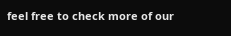feel free to check more of our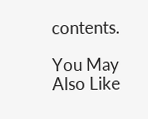contents.

You May Also Like